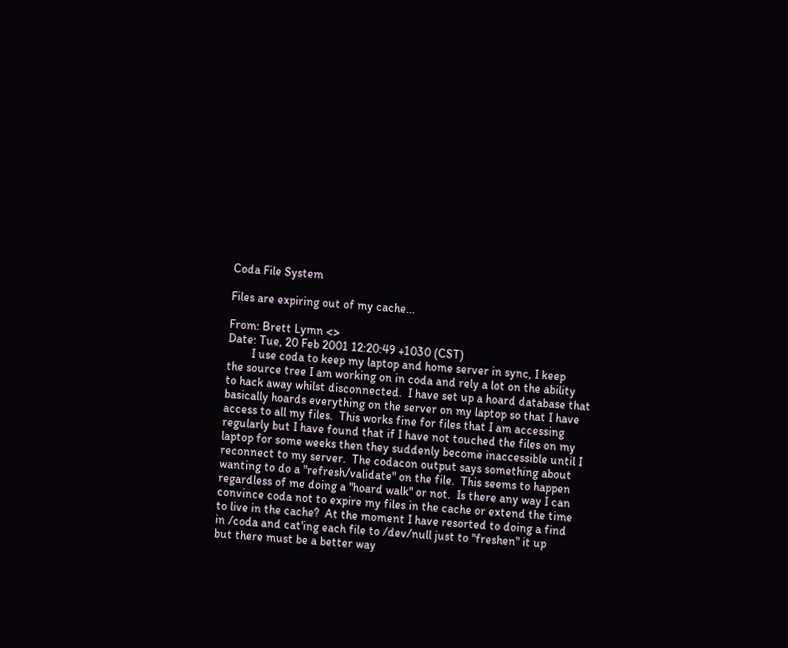Coda File System

Files are expiring out of my cache...

From: Brett Lymn <>
Date: Tue, 20 Feb 2001 12:20:49 +1030 (CST)
        I use coda to keep my laptop and home server in sync, I keep
the source tree I am working on in coda and rely a lot on the ability
to hack away whilst disconnected.  I have set up a hoard database that
basically hoards everything on the server on my laptop so that I have
access to all my files.  This works fine for files that I am accessing
regularly but I have found that if I have not touched the files on my
laptop for some weeks then they suddenly become inaccessible until I
reconnect to my server.  The codacon output says something about
wanting to do a "refresh/validate" on the file.  This seems to happen
regardless of me doing a "hoard walk" or not.  Is there any way I can
convince coda not to expire my files in the cache or extend the time
to live in the cache?  At the moment I have resorted to doing a find
in /coda and cat'ing each file to /dev/null just to "freshen" it up
but there must be a better way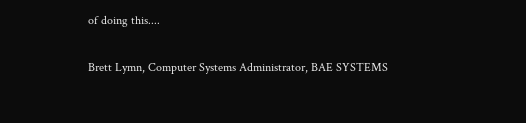of doing this....

Brett Lymn, Computer Systems Administrator, BAE SYSTEMS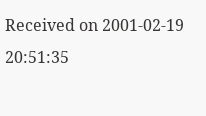Received on 2001-02-19 20:51:35